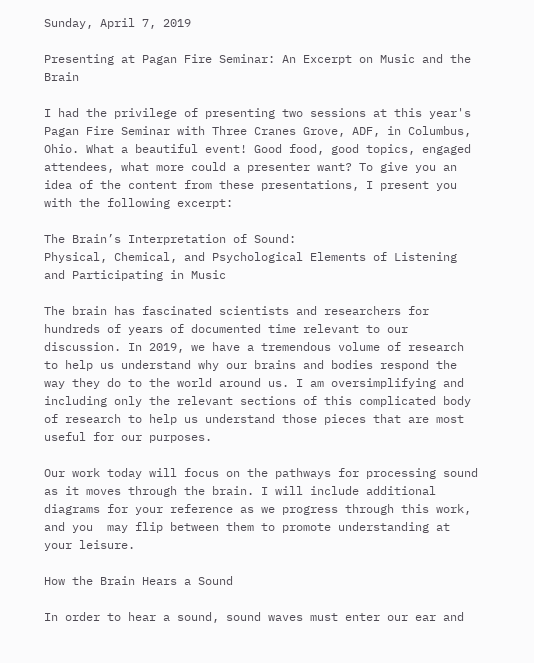Sunday, April 7, 2019

Presenting at Pagan Fire Seminar: An Excerpt on Music and the Brain

I had the privilege of presenting two sessions at this year's Pagan Fire Seminar with Three Cranes Grove, ADF, in Columbus, Ohio. What a beautiful event! Good food, good topics, engaged attendees, what more could a presenter want? To give you an idea of the content from these presentations, I present you with the following excerpt:

The Brain’s Interpretation of Sound:
Physical, Chemical, and Psychological Elements of Listening and Participating in Music

The brain has fascinated scientists and researchers for hundreds of years of documented time relevant to our discussion. In 2019, we have a tremendous volume of research to help us understand why our brains and bodies respond the way they do to the world around us. I am oversimplifying and including only the relevant sections of this complicated body of research to help us understand those pieces that are most useful for our purposes.

Our work today will focus on the pathways for processing sound as it moves through the brain. I will include additional diagrams for your reference as we progress through this work, and you  may flip between them to promote understanding at your leisure.

How the Brain Hears a Sound

In order to hear a sound, sound waves must enter our ear and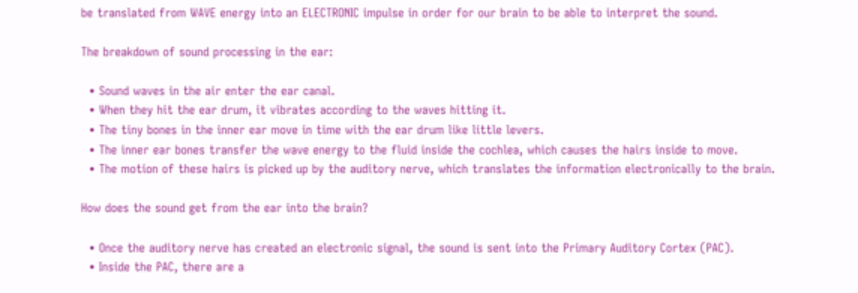be translated from WAVE energy into an ELECTRONIC impulse in order for our brain to be able to interpret the sound.

The breakdown of sound processing in the ear:

  • Sound waves in the air enter the ear canal.
  • When they hit the ear drum, it vibrates according to the waves hitting it.
  • The tiny bones in the inner ear move in time with the ear drum like little levers.
  • The inner ear bones transfer the wave energy to the fluid inside the cochlea, which causes the hairs inside to move.
  • The motion of these hairs is picked up by the auditory nerve, which translates the information electronically to the brain.

How does the sound get from the ear into the brain?

  • Once the auditory nerve has created an electronic signal, the sound is sent into the Primary Auditory Cortex (PAC).
  • Inside the PAC, there are a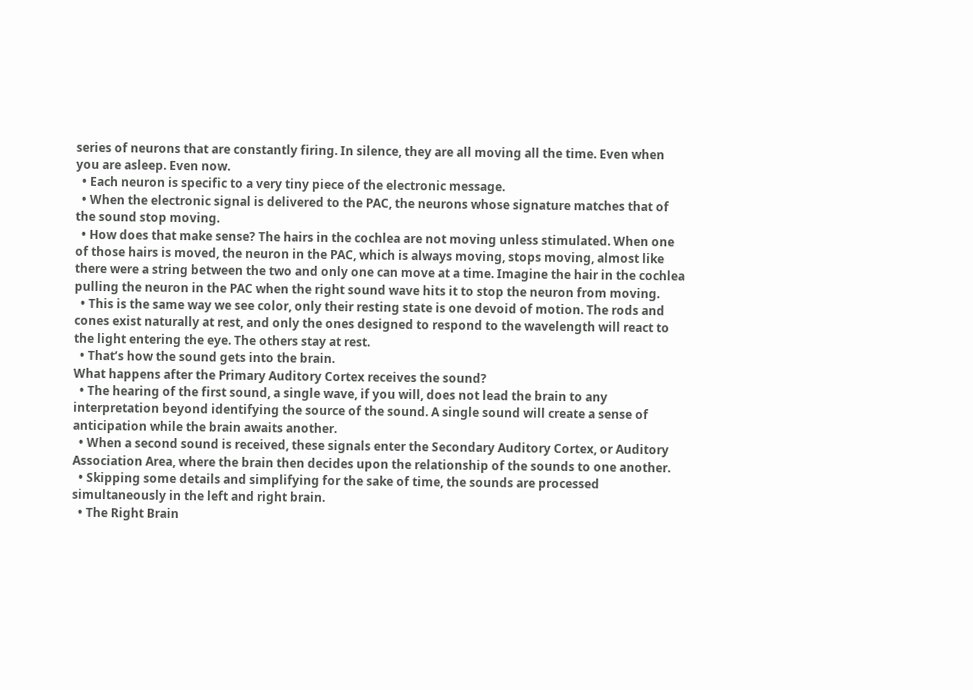series of neurons that are constantly firing. In silence, they are all moving all the time. Even when you are asleep. Even now.
  • Each neuron is specific to a very tiny piece of the electronic message.
  • When the electronic signal is delivered to the PAC, the neurons whose signature matches that of the sound stop moving.
  • How does that make sense? The hairs in the cochlea are not moving unless stimulated. When one of those hairs is moved, the neuron in the PAC, which is always moving, stops moving, almost like there were a string between the two and only one can move at a time. Imagine the hair in the cochlea pulling the neuron in the PAC when the right sound wave hits it to stop the neuron from moving.
  • This is the same way we see color, only their resting state is one devoid of motion. The rods and cones exist naturally at rest, and only the ones designed to respond to the wavelength will react to the light entering the eye. The others stay at rest.
  • That’s how the sound gets into the brain.
What happens after the Primary Auditory Cortex receives the sound?
  • The hearing of the first sound, a single wave, if you will, does not lead the brain to any interpretation beyond identifying the source of the sound. A single sound will create a sense of anticipation while the brain awaits another.
  • When a second sound is received, these signals enter the Secondary Auditory Cortex, or Auditory Association Area, where the brain then decides upon the relationship of the sounds to one another.
  • Skipping some details and simplifying for the sake of time, the sounds are processed simultaneously in the left and right brain.
  • The Right Brain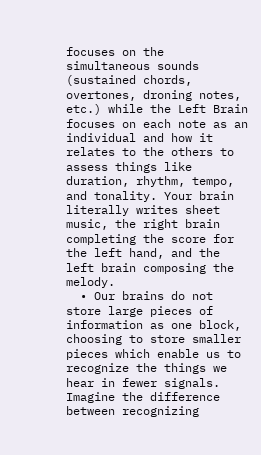focuses on the simultaneous sounds (sustained chords, overtones, droning notes, etc.) while the Left Brain focuses on each note as an individual and how it relates to the others to assess things like duration, rhythm, tempo, and tonality. Your brain literally writes sheet music, the right brain completing the score for the left hand, and the left brain composing the melody.
  • Our brains do not store large pieces of information as one block, choosing to store smaller pieces which enable us to recognize the things we hear in fewer signals. Imagine the difference between recognizing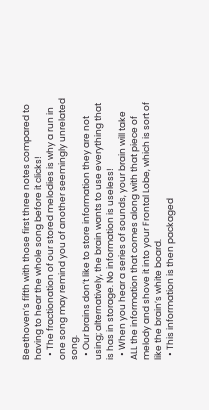Beethoven’s fifth with those first three notes compared to having to hear the whole song before it clicks!
  • The fractionation of our stored melodies is why a run in one song may remind you of another seemingly unrelated song.
  • Our brains don’t like to store information they are not using; alternatively, the brain wants to use everything that is has in storage. No information is useless!
  • When you hear a series of sounds, your brain will take ALL the information that comes along with that piece of melody and shove it into your Frontal Lobe, which is sort of like the brain’s white board.
  • This information is then packaged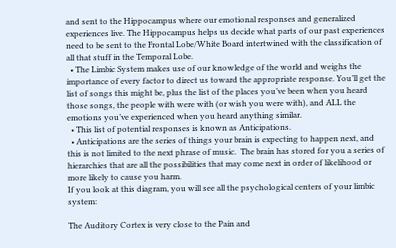and sent to the Hippocampus where our emotional responses and generalized experiences live. The Hippocampus helps us decide what parts of our past experiences need to be sent to the Frontal Lobe/White Board intertwined with the classification of all that stuff in the Temporal Lobe.
  • The Limbic System makes use of our knowledge of the world and weighs the importance of every factor to direct us toward the appropriate response. You’ll get the list of songs this might be, plus the list of the places you’ve been when you heard those songs, the people with were with (or wish you were with), and ALL the emotions you’ve experienced when you heard anything similar.
  • This list of potential responses is known as Anticipations.
  • Anticipations are the series of things your brain is expecting to happen next, and this is not limited to the next phrase of music.  The brain has stored for you a series of hierarchies that are all the possibilities that may come next in order of likelihood or more likely to cause you harm.
If you look at this diagram, you will see all the psychological centers of your limbic system:

The Auditory Cortex is very close to the Pain and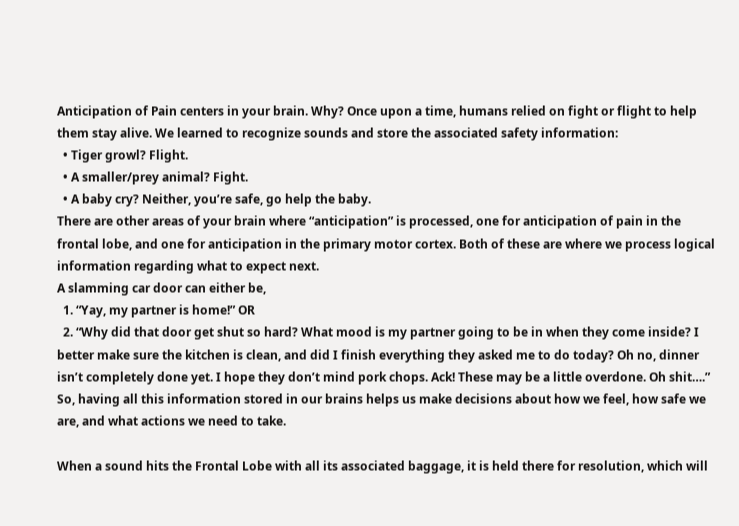Anticipation of Pain centers in your brain. Why? Once upon a time, humans relied on fight or flight to help them stay alive. We learned to recognize sounds and store the associated safety information:
  • Tiger growl? Flight.
  • A smaller/prey animal? Fight.
  • A baby cry? Neither, you’re safe, go help the baby.
There are other areas of your brain where “anticipation” is processed, one for anticipation of pain in the frontal lobe, and one for anticipation in the primary motor cortex. Both of these are where we process logical information regarding what to expect next.
A slamming car door can either be,
  1. “Yay, my partner is home!” OR
  2. “Why did that door get shut so hard? What mood is my partner going to be in when they come inside? I better make sure the kitchen is clean, and did I finish everything they asked me to do today? Oh no, dinner isn’t completely done yet. I hope they don’t mind pork chops. Ack! These may be a little overdone. Oh shit….”
So, having all this information stored in our brains helps us make decisions about how we feel, how safe we are, and what actions we need to take.

When a sound hits the Frontal Lobe with all its associated baggage, it is held there for resolution, which will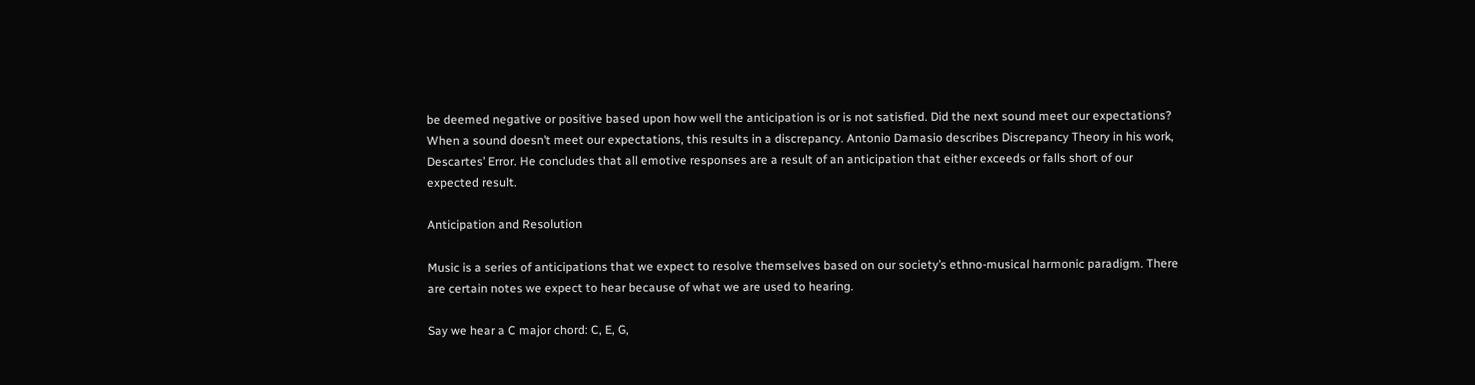be deemed negative or positive based upon how well the anticipation is or is not satisfied. Did the next sound meet our expectations? When a sound doesn’t meet our expectations, this results in a discrepancy. Antonio Damasio describes Discrepancy Theory in his work, Descartes’ Error. He concludes that all emotive responses are a result of an anticipation that either exceeds or falls short of our expected result.

Anticipation and Resolution

Music is a series of anticipations that we expect to resolve themselves based on our society’s ethno-musical harmonic paradigm. There are certain notes we expect to hear because of what we are used to hearing.

Say we hear a C major chord: C, E, G,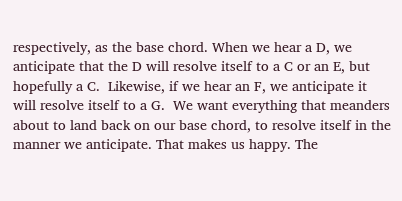respectively, as the base chord. When we hear a D, we anticipate that the D will resolve itself to a C or an E, but hopefully a C.  Likewise, if we hear an F, we anticipate it will resolve itself to a G.  We want everything that meanders about to land back on our base chord, to resolve itself in the manner we anticipate. That makes us happy. The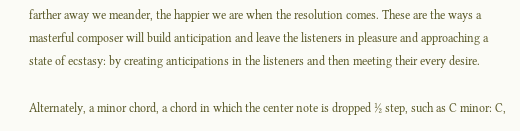farther away we meander, the happier we are when the resolution comes. These are the ways a masterful composer will build anticipation and leave the listeners in pleasure and approaching a state of ecstasy: by creating anticipations in the listeners and then meeting their every desire.

Alternately, a minor chord, a chord in which the center note is dropped ½ step, such as C minor: C,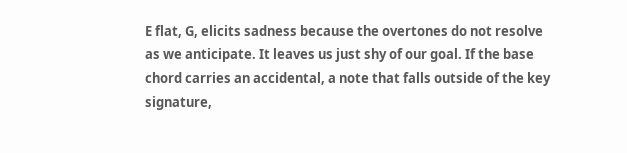E flat, G, elicits sadness because the overtones do not resolve as we anticipate. It leaves us just shy of our goal. If the base chord carries an accidental, a note that falls outside of the key signature,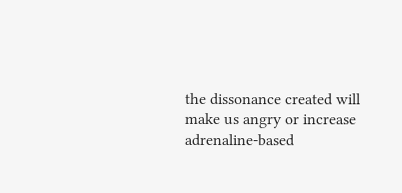the dissonance created will make us angry or increase adrenaline-based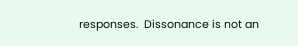responses.  Dissonance is not an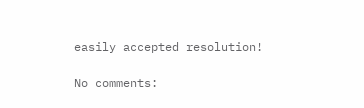easily accepted resolution!

No comments: